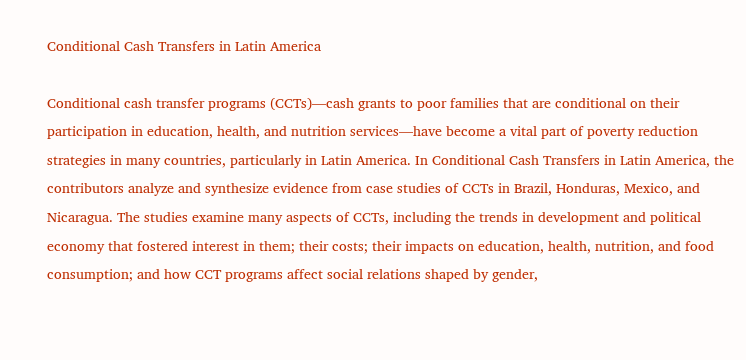Conditional Cash Transfers in Latin America

Conditional cash transfer programs (CCTs)—cash grants to poor families that are conditional on their participation in education, health, and nutrition services—have become a vital part of poverty reduction strategies in many countries, particularly in Latin America. In Conditional Cash Transfers in Latin America, the contributors analyze and synthesize evidence from case studies of CCTs in Brazil, Honduras, Mexico, and Nicaragua. The studies examine many aspects of CCTs, including the trends in development and political economy that fostered interest in them; their costs; their impacts on education, health, nutrition, and food consumption; and how CCT programs affect social relations shaped by gender,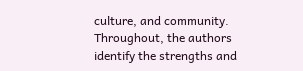culture, and community. Throughout, the authors identify the strengths and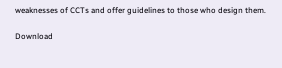weaknesses of CCTs and offer guidelines to those who design them.

Download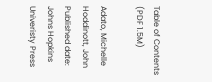Table of Contents (PDF 1.5M)

Adato, Michelle
Hoddinott, John
Published date:
Johns Hopkins Univeristy Press